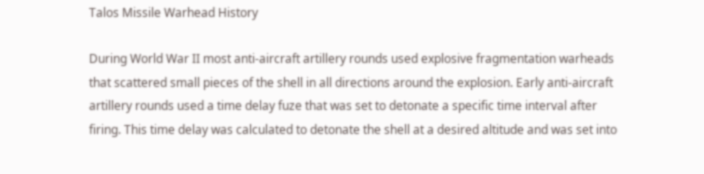Talos Missile Warhead History

During World War II most anti-aircraft artillery rounds used explosive fragmentation warheads that scattered small pieces of the shell in all directions around the explosion. Early anti-aircraft artillery rounds used a time delay fuze that was set to detonate a specific time interval after firing. This time delay was calculated to detonate the shell at a desired altitude and was set into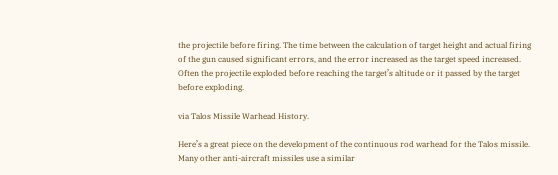the projectile before firing. The time between the calculation of target height and actual firing of the gun caused significant errors, and the error increased as the target speed increased. Often the projectile exploded before reaching the target’s altitude or it passed by the target before exploding.

via Talos Missile Warhead History.

Here’s a great piece on the development of the continuous rod warhead for the Talos missile. Many other anti-aircraft missiles use a similar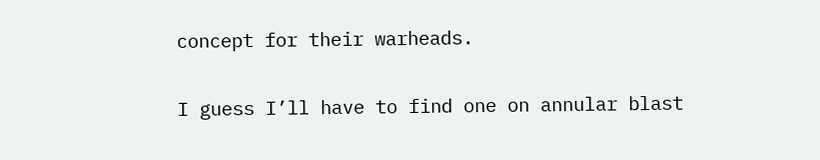concept for their warheads.

I guess I’ll have to find one on annular blast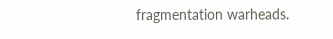fragmentation warheads.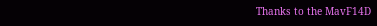Thanks to the MavF14D